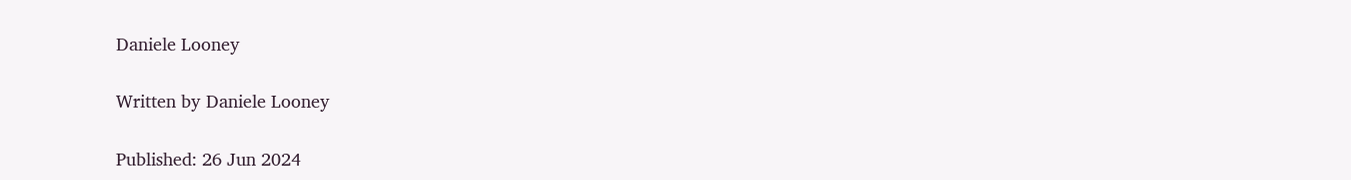Daniele Looney

Written by Daniele Looney

Published: 26 Jun 2024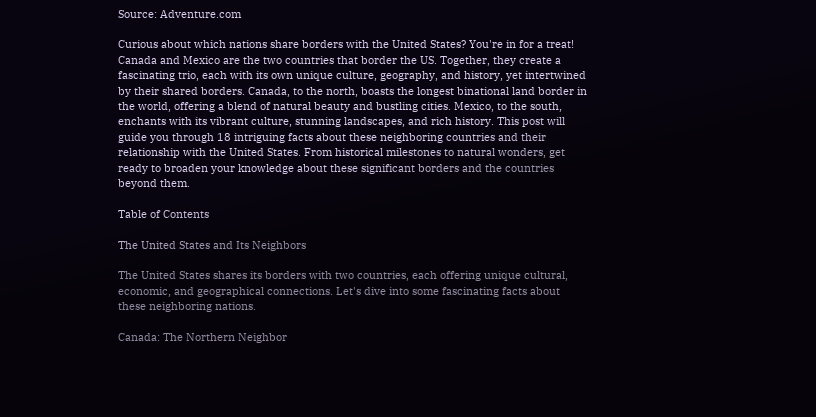Source: Adventure.com

Curious about which nations share borders with the United States? You're in for a treat! Canada and Mexico are the two countries that border the US. Together, they create a fascinating trio, each with its own unique culture, geography, and history, yet intertwined by their shared borders. Canada, to the north, boasts the longest binational land border in the world, offering a blend of natural beauty and bustling cities. Mexico, to the south, enchants with its vibrant culture, stunning landscapes, and rich history. This post will guide you through 18 intriguing facts about these neighboring countries and their relationship with the United States. From historical milestones to natural wonders, get ready to broaden your knowledge about these significant borders and the countries beyond them.

Table of Contents

The United States and Its Neighbors

The United States shares its borders with two countries, each offering unique cultural, economic, and geographical connections. Let's dive into some fascinating facts about these neighboring nations.

Canada: The Northern Neighbor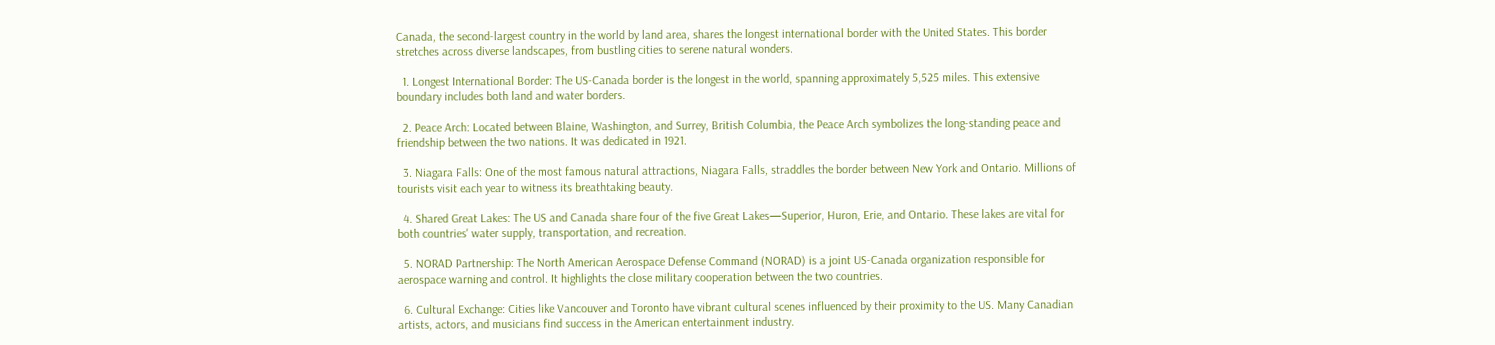Canada, the second-largest country in the world by land area, shares the longest international border with the United States. This border stretches across diverse landscapes, from bustling cities to serene natural wonders.

  1. Longest International Border: The US-Canada border is the longest in the world, spanning approximately 5,525 miles. This extensive boundary includes both land and water borders.

  2. Peace Arch: Located between Blaine, Washington, and Surrey, British Columbia, the Peace Arch symbolizes the long-standing peace and friendship between the two nations. It was dedicated in 1921.

  3. Niagara Falls: One of the most famous natural attractions, Niagara Falls, straddles the border between New York and Ontario. Millions of tourists visit each year to witness its breathtaking beauty.

  4. Shared Great Lakes: The US and Canada share four of the five Great Lakes—Superior, Huron, Erie, and Ontario. These lakes are vital for both countries' water supply, transportation, and recreation.

  5. NORAD Partnership: The North American Aerospace Defense Command (NORAD) is a joint US-Canada organization responsible for aerospace warning and control. It highlights the close military cooperation between the two countries.

  6. Cultural Exchange: Cities like Vancouver and Toronto have vibrant cultural scenes influenced by their proximity to the US. Many Canadian artists, actors, and musicians find success in the American entertainment industry.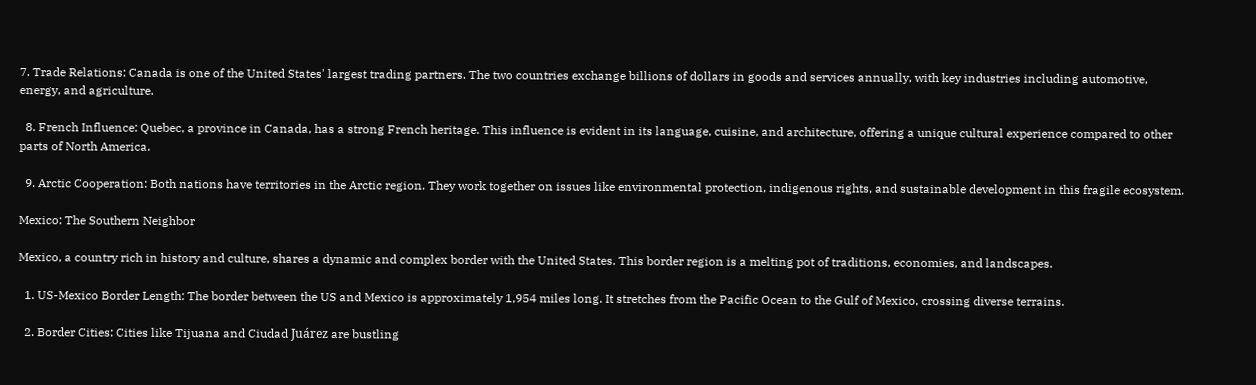7. Trade Relations: Canada is one of the United States' largest trading partners. The two countries exchange billions of dollars in goods and services annually, with key industries including automotive, energy, and agriculture.

  8. French Influence: Quebec, a province in Canada, has a strong French heritage. This influence is evident in its language, cuisine, and architecture, offering a unique cultural experience compared to other parts of North America.

  9. Arctic Cooperation: Both nations have territories in the Arctic region. They work together on issues like environmental protection, indigenous rights, and sustainable development in this fragile ecosystem.

Mexico: The Southern Neighbor

Mexico, a country rich in history and culture, shares a dynamic and complex border with the United States. This border region is a melting pot of traditions, economies, and landscapes.

  1. US-Mexico Border Length: The border between the US and Mexico is approximately 1,954 miles long. It stretches from the Pacific Ocean to the Gulf of Mexico, crossing diverse terrains.

  2. Border Cities: Cities like Tijuana and Ciudad Juárez are bustling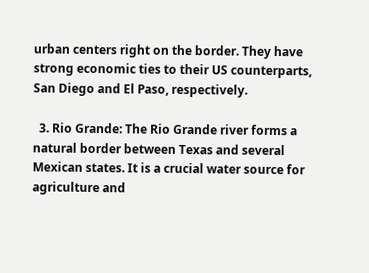urban centers right on the border. They have strong economic ties to their US counterparts, San Diego and El Paso, respectively.

  3. Rio Grande: The Rio Grande river forms a natural border between Texas and several Mexican states. It is a crucial water source for agriculture and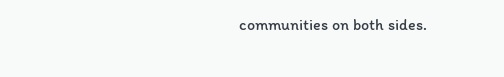communities on both sides.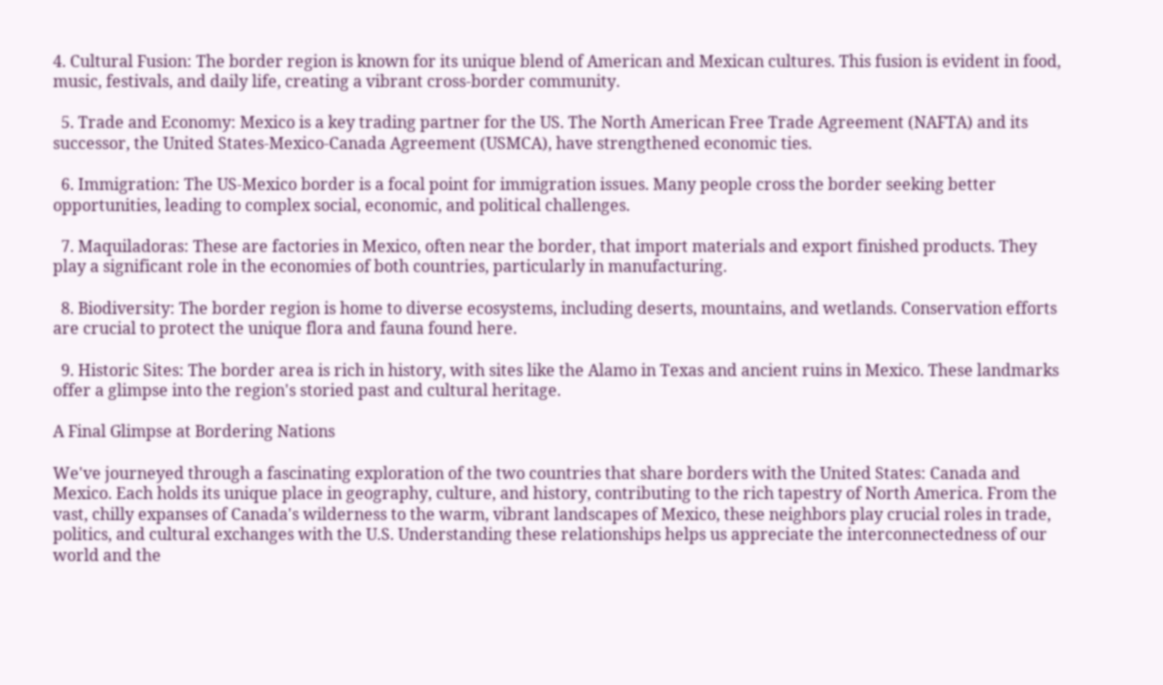4. Cultural Fusion: The border region is known for its unique blend of American and Mexican cultures. This fusion is evident in food, music, festivals, and daily life, creating a vibrant cross-border community.

  5. Trade and Economy: Mexico is a key trading partner for the US. The North American Free Trade Agreement (NAFTA) and its successor, the United States-Mexico-Canada Agreement (USMCA), have strengthened economic ties.

  6. Immigration: The US-Mexico border is a focal point for immigration issues. Many people cross the border seeking better opportunities, leading to complex social, economic, and political challenges.

  7. Maquiladoras: These are factories in Mexico, often near the border, that import materials and export finished products. They play a significant role in the economies of both countries, particularly in manufacturing.

  8. Biodiversity: The border region is home to diverse ecosystems, including deserts, mountains, and wetlands. Conservation efforts are crucial to protect the unique flora and fauna found here.

  9. Historic Sites: The border area is rich in history, with sites like the Alamo in Texas and ancient ruins in Mexico. These landmarks offer a glimpse into the region's storied past and cultural heritage.

A Final Glimpse at Bordering Nations

We've journeyed through a fascinating exploration of the two countries that share borders with the United States: Canada and Mexico. Each holds its unique place in geography, culture, and history, contributing to the rich tapestry of North America. From the vast, chilly expanses of Canada's wilderness to the warm, vibrant landscapes of Mexico, these neighbors play crucial roles in trade, politics, and cultural exchanges with the U.S. Understanding these relationships helps us appreciate the interconnectedness of our world and the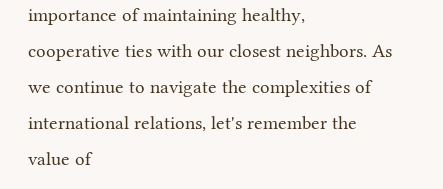importance of maintaining healthy, cooperative ties with our closest neighbors. As we continue to navigate the complexities of international relations, let's remember the value of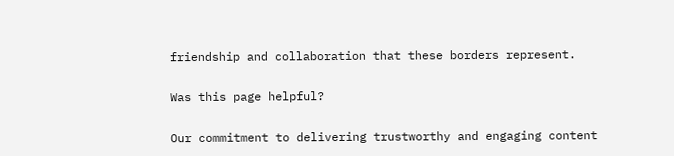friendship and collaboration that these borders represent.

Was this page helpful?

Our commitment to delivering trustworthy and engaging content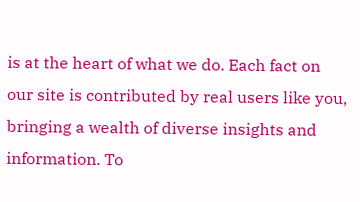is at the heart of what we do. Each fact on our site is contributed by real users like you, bringing a wealth of diverse insights and information. To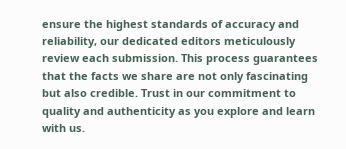ensure the highest standards of accuracy and reliability, our dedicated editors meticulously review each submission. This process guarantees that the facts we share are not only fascinating but also credible. Trust in our commitment to quality and authenticity as you explore and learn with us.